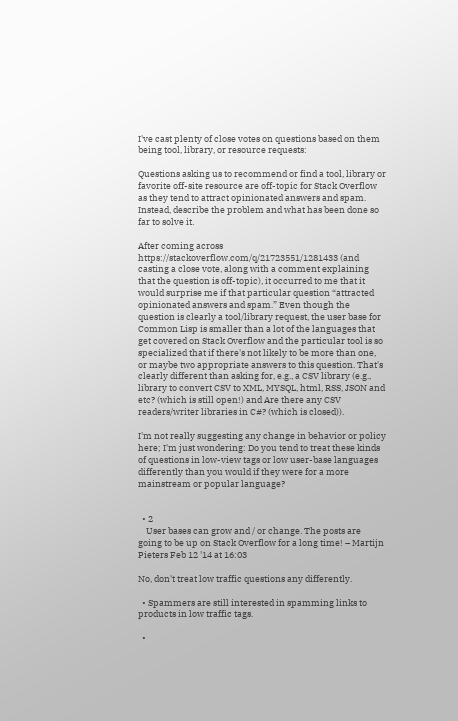I've cast plenty of close votes on questions based on them being tool, library, or resource requests:

Questions asking us to recommend or find a tool, library or favorite off-site resource are off-topic for Stack Overflow as they tend to attract opinionated answers and spam. Instead, describe the problem and what has been done so far to solve it.

After coming across https://stackoverflow.com/q/21723551/1281433 (and casting a close vote, along with a comment explaining that the question is off-topic), it occurred to me that it would surprise me if that particular question “attracted opinionated answers and spam.” Even though the question is clearly a tool/library request, the user base for Common Lisp is smaller than a lot of the languages that get covered on Stack Overflow and the particular tool is so specialized that if there's not likely to be more than one, or maybe two appropriate answers to this question. That's clearly different than asking for, e.g., a CSV library (e.g., library to convert CSV to XML, MYSQL, html, RSS, JSON and etc? (which is still open!) and Are there any CSV readers/writer libraries in C#? (which is closed)).

I'm not really suggesting any change in behavior or policy here; I'm just wondering: Do you tend to treat these kinds of questions in low-view tags or low user-base languages differently than you would if they were for a more mainstream or popular language?


  • 2
    User bases can grow and / or change. The posts are going to be up on Stack Overflow for a long time! – Martijn Pieters Feb 12 '14 at 16:03

No, don't treat low traffic questions any differently.

  • Spammers are still interested in spamming links to products in low traffic tags.

  •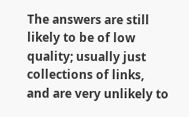The answers are still likely to be of low quality; usually just collections of links, and are very unlikely to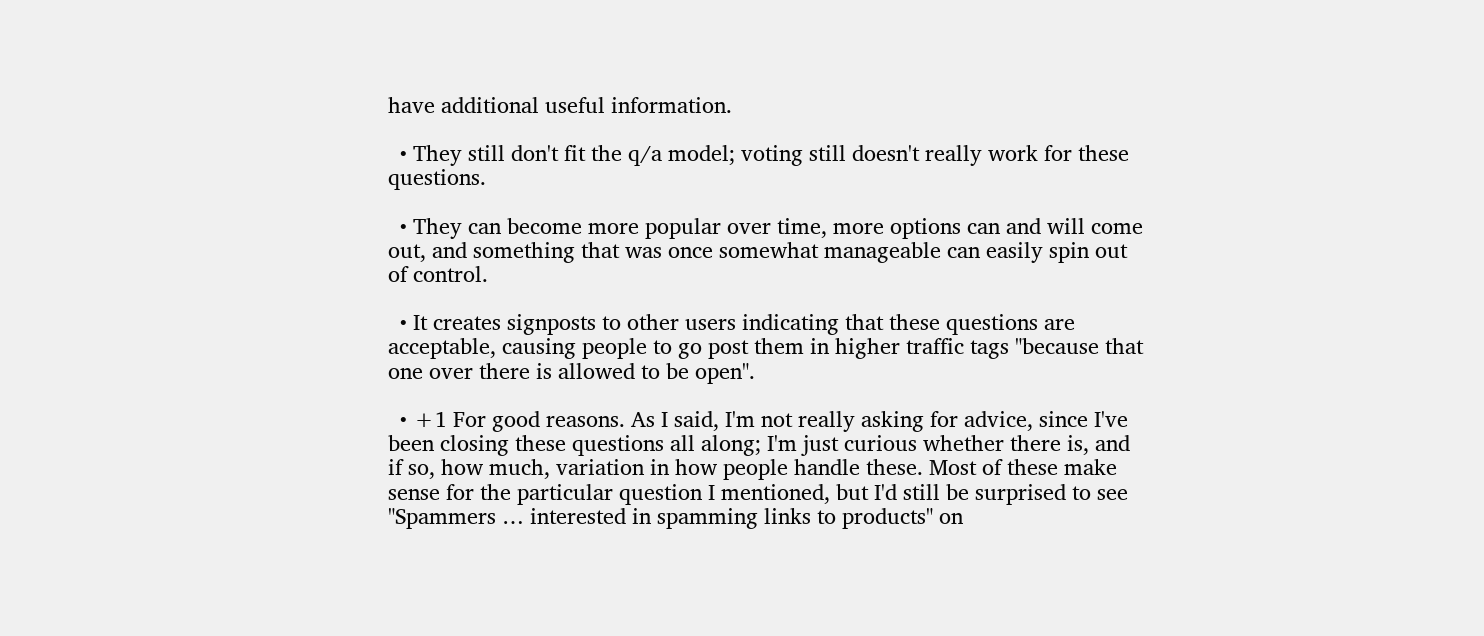have additional useful information.

  • They still don't fit the q/a model; voting still doesn't really work for these questions.

  • They can become more popular over time, more options can and will come out, and something that was once somewhat manageable can easily spin out of control.

  • It creates signposts to other users indicating that these questions are acceptable, causing people to go post them in higher traffic tags "because that one over there is allowed to be open".

  • +1 For good reasons. As I said, I'm not really asking for advice, since I've been closing these questions all along; I'm just curious whether there is, and if so, how much, variation in how people handle these. Most of these make sense for the particular question I mentioned, but I'd still be surprised to see "Spammers … interested in spamming links to products" on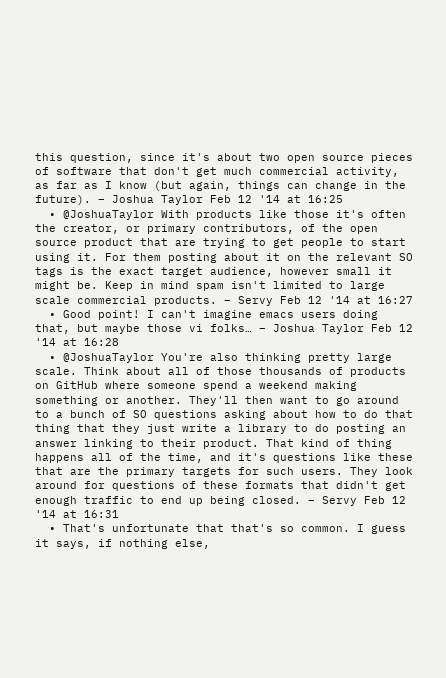this question, since it's about two open source pieces of software that don't get much commercial activity, as far as I know (but again, things can change in the future). – Joshua Taylor Feb 12 '14 at 16:25
  • @JoshuaTaylor With products like those it's often the creator, or primary contributors, of the open source product that are trying to get people to start using it. For them posting about it on the relevant SO tags is the exact target audience, however small it might be. Keep in mind spam isn't limited to large scale commercial products. – Servy Feb 12 '14 at 16:27
  • Good point! I can't imagine emacs users doing that, but maybe those vi folks… – Joshua Taylor Feb 12 '14 at 16:28
  • @JoshuaTaylor You're also thinking pretty large scale. Think about all of those thousands of products on GitHub where someone spend a weekend making something or another. They'll then want to go around to a bunch of SO questions asking about how to do that thing that they just write a library to do posting an answer linking to their product. That kind of thing happens all of the time, and it's questions like these that are the primary targets for such users. They look around for questions of these formats that didn't get enough traffic to end up being closed. – Servy Feb 12 '14 at 16:31
  • That's unfortunate that that's so common. I guess it says, if nothing else,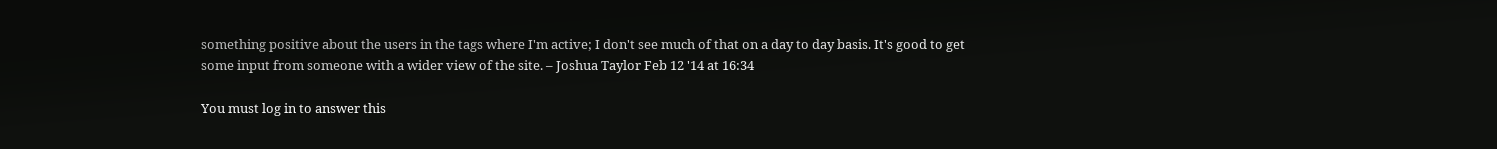something positive about the users in the tags where I'm active; I don't see much of that on a day to day basis. It's good to get some input from someone with a wider view of the site. – Joshua Taylor Feb 12 '14 at 16:34

You must log in to answer this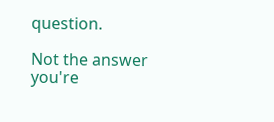question.

Not the answer you're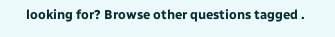looking for? Browse other questions tagged .